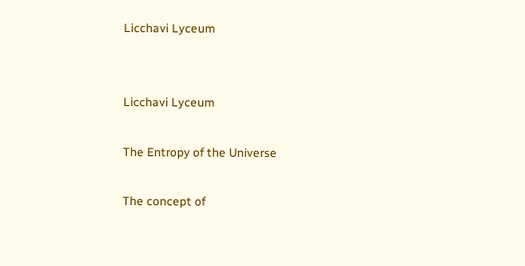Licchavi Lyceum


Licchavi Lyceum

The Entropy of the Universe

The concept of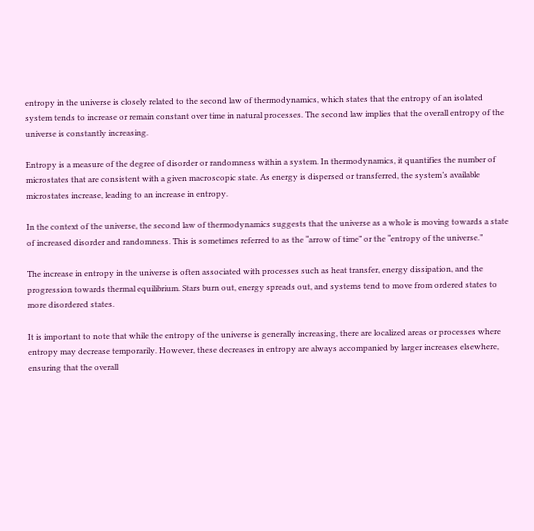entropy in the universe is closely related to the second law of thermodynamics, which states that the entropy of an isolated system tends to increase or remain constant over time in natural processes. The second law implies that the overall entropy of the universe is constantly increasing.

Entropy is a measure of the degree of disorder or randomness within a system. In thermodynamics, it quantifies the number of microstates that are consistent with a given macroscopic state. As energy is dispersed or transferred, the system’s available microstates increase, leading to an increase in entropy.

In the context of the universe, the second law of thermodynamics suggests that the universe as a whole is moving towards a state of increased disorder and randomness. This is sometimes referred to as the “arrow of time” or the “entropy of the universe.”

The increase in entropy in the universe is often associated with processes such as heat transfer, energy dissipation, and the progression towards thermal equilibrium. Stars burn out, energy spreads out, and systems tend to move from ordered states to more disordered states.

It is important to note that while the entropy of the universe is generally increasing, there are localized areas or processes where entropy may decrease temporarily. However, these decreases in entropy are always accompanied by larger increases elsewhere, ensuring that the overall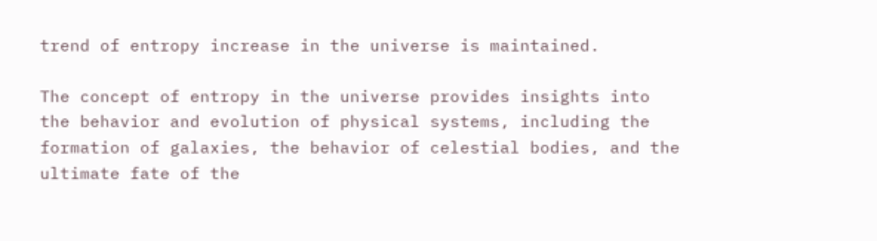trend of entropy increase in the universe is maintained.

The concept of entropy in the universe provides insights into the behavior and evolution of physical systems, including the formation of galaxies, the behavior of celestial bodies, and the ultimate fate of the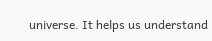universe. It helps us understand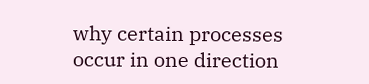why certain processes occur in one direction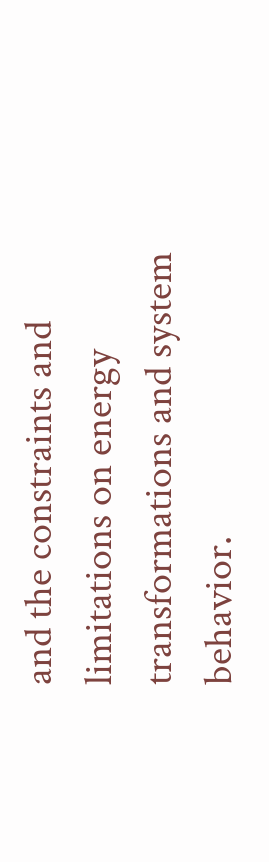and the constraints and limitations on energy transformations and system behavior.